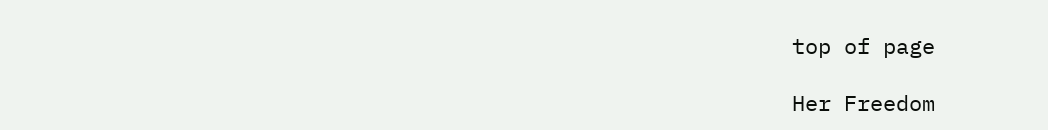top of page

Her Freedom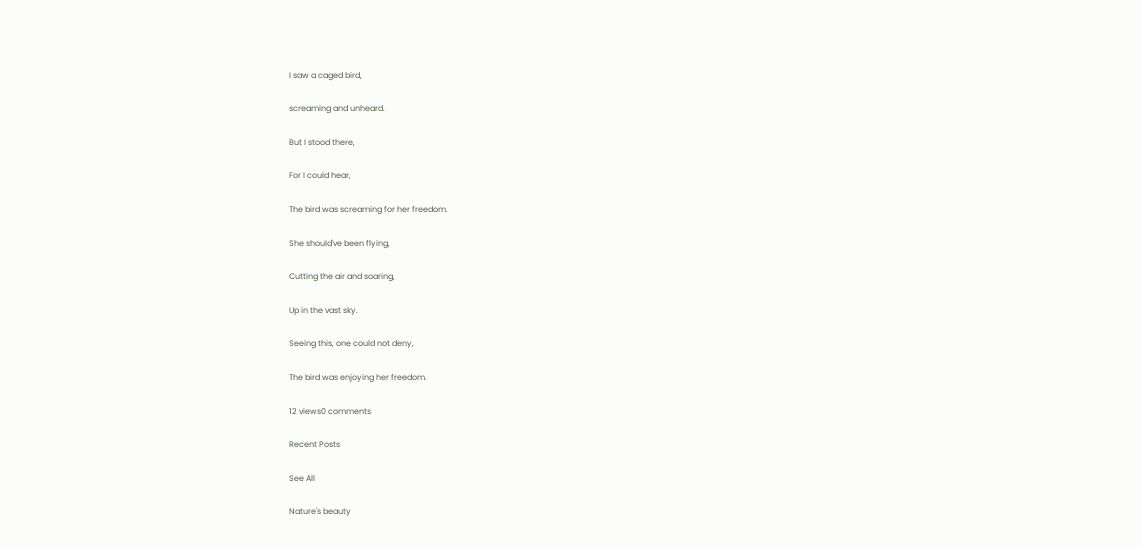I saw a caged bird,

screaming and unheard.

But I stood there,

For I could hear,

The bird was screaming for her freedom.

She should've been flying,

Cutting the air and soaring,

Up in the vast sky.

Seeing this, one could not deny,

The bird was enjoying her freedom.

12 views0 comments

Recent Posts

See All

Nature's beauty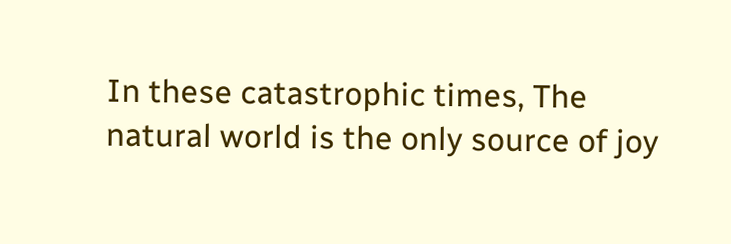In these catastrophic times, The natural world is the only source of joy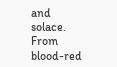and solace. From blood-red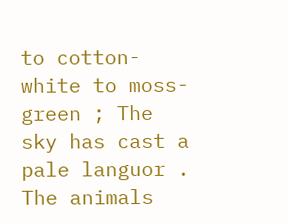to cotton-white to moss-green ; The sky has cast a pale languor . The animals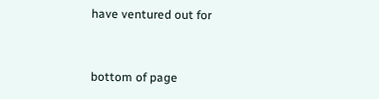have ventured out for


bottom of page